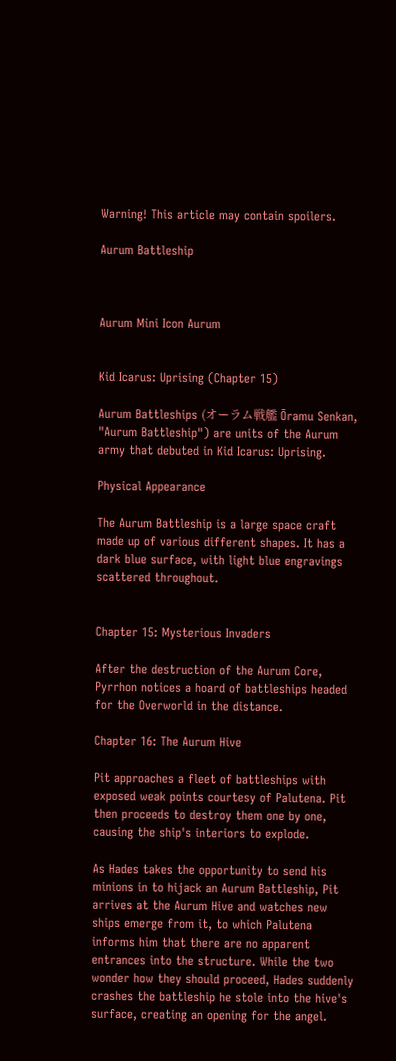Warning! This article may contain spoilers.

Aurum Battleship



Aurum Mini Icon Aurum


Kid Icarus: Uprising (Chapter 15)

Aurum Battleships (オーラム戦艦 Ōramu Senkan, "Aurum Battleship") are units of the Aurum army that debuted in Kid Icarus: Uprising.

Physical Appearance

The Aurum Battleship is a large space craft made up of various different shapes. It has a dark blue surface, with light blue engravings scattered throughout.


Chapter 15: Mysterious Invaders

After the destruction of the Aurum Core, Pyrrhon notices a hoard of battleships headed for the Overworld in the distance.

Chapter 16: The Aurum Hive

Pit approaches a fleet of battleships with exposed weak points courtesy of Palutena. Pit then proceeds to destroy them one by one, causing the ship's interiors to explode.

As Hades takes the opportunity to send his minions in to hijack an Aurum Battleship, Pit arrives at the Aurum Hive and watches new ships emerge from it, to which Palutena informs him that there are no apparent entrances into the structure. While the two wonder how they should proceed, Hades suddenly crashes the battleship he stole into the hive's surface, creating an opening for the angel.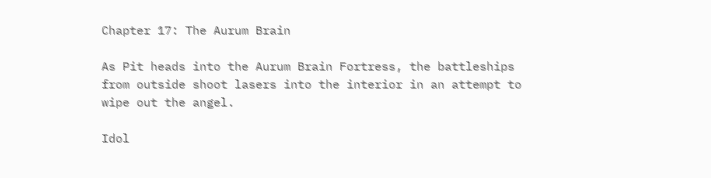Chapter 17: The Aurum Brain

As Pit heads into the Aurum Brain Fortress, the battleships from outside shoot lasers into the interior in an attempt to wipe out the angel.

Idol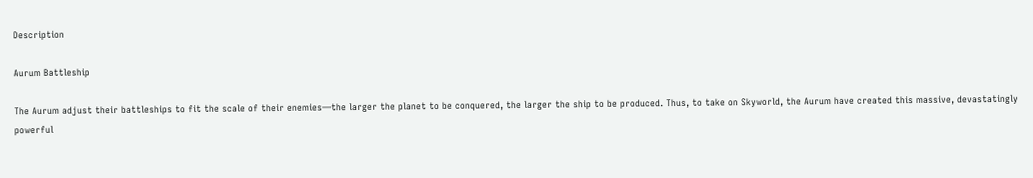Description

Aurum Battleship

The Aurum adjust their battleships to fit the scale of their enemies—the larger the planet to be conquered, the larger the ship to be produced. Thus, to take on Skyworld, the Aurum have created this massive, devastatingly powerful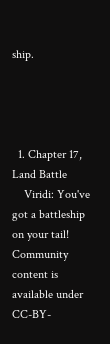ship.




  1. Chapter 17, Land Battle
    Viridi: You've got a battleship on your tail!
Community content is available under CC-BY-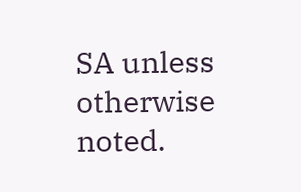SA unless otherwise noted.